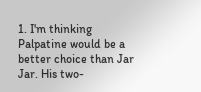1. I'm thinking Palpatine would be a better choice than Jar Jar. His two-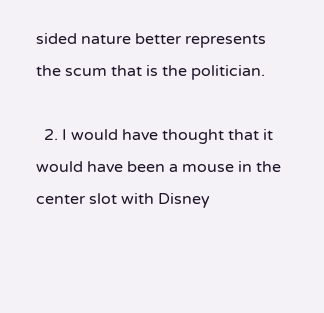sided nature better represents the scum that is the politician.

  2. I would have thought that it would have been a mouse in the center slot with Disney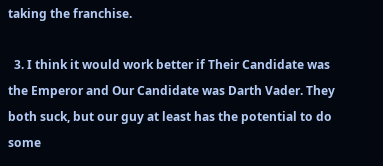taking the franchise.

  3. I think it would work better if Their Candidate was the Emperor and Our Candidate was Darth Vader. They both suck, but our guy at least has the potential to do some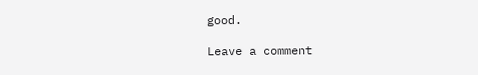good.

Leave a comment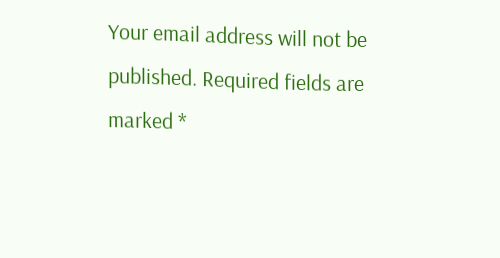Your email address will not be published. Required fields are marked *